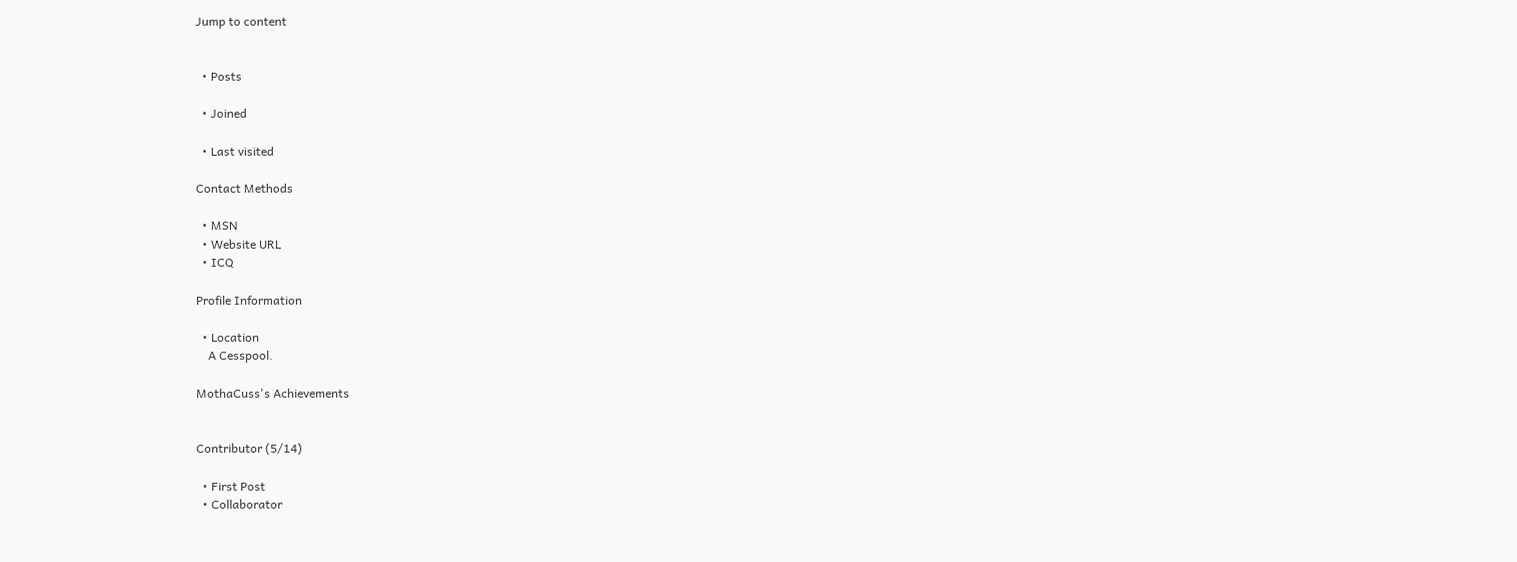Jump to content


  • Posts

  • Joined

  • Last visited

Contact Methods

  • MSN
  • Website URL
  • ICQ

Profile Information

  • Location
    A Cesspool.

MothaCuss's Achievements


Contributor (5/14)

  • First Post
  • Collaborator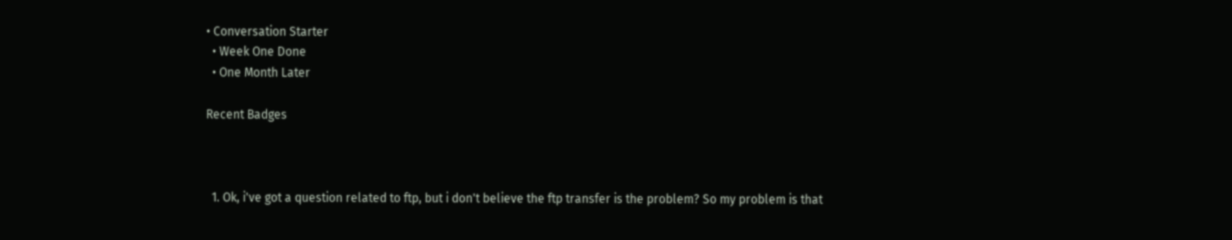• Conversation Starter
  • Week One Done
  • One Month Later

Recent Badges



  1. Ok, i've got a question related to ftp, but i don't believe the ftp transfer is the problem? So my problem is that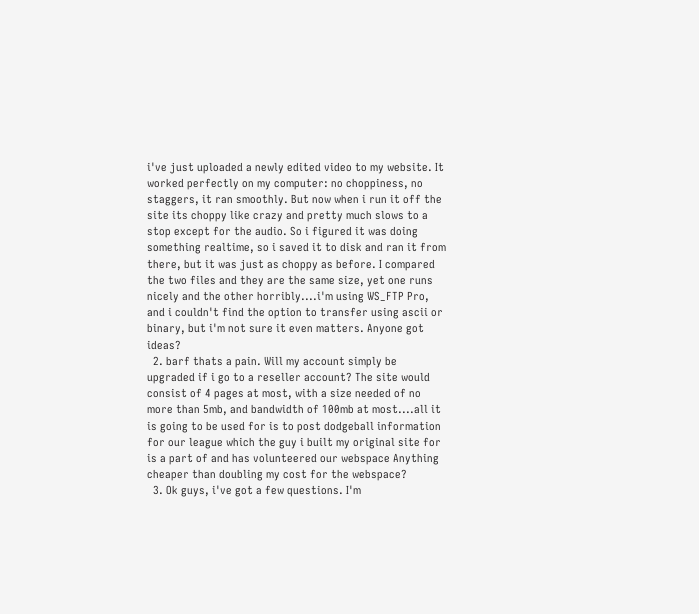i've just uploaded a newly edited video to my website. It worked perfectly on my computer: no choppiness, no staggers, it ran smoothly. But now when i run it off the site its choppy like crazy and pretty much slows to a stop except for the audio. So i figured it was doing something realtime, so i saved it to disk and ran it from there, but it was just as choppy as before. I compared the two files and they are the same size, yet one runs nicely and the other horribly....i'm using WS_FTP Pro, and i couldn't find the option to transfer using ascii or binary, but i'm not sure it even matters. Anyone got ideas?
  2. barf thats a pain. Will my account simply be upgraded if i go to a reseller account? The site would consist of 4 pages at most, with a size needed of no more than 5mb, and bandwidth of 100mb at most....all it is going to be used for is to post dodgeball information for our league which the guy i built my original site for is a part of and has volunteered our webspace Anything cheaper than doubling my cost for the webspace?
  3. Ok guys, i've got a few questions. I'm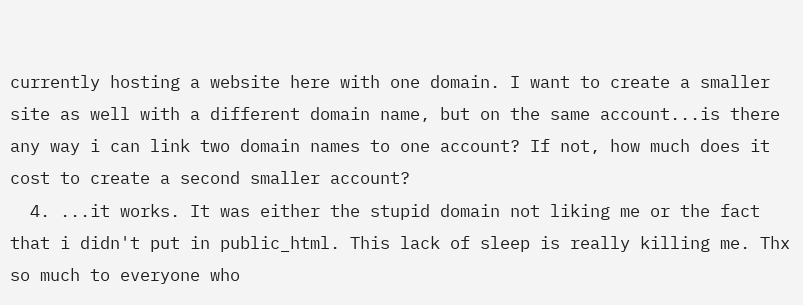currently hosting a website here with one domain. I want to create a smaller site as well with a different domain name, but on the same account...is there any way i can link two domain names to one account? If not, how much does it cost to create a second smaller account?
  4. ...it works. It was either the stupid domain not liking me or the fact that i didn't put in public_html. This lack of sleep is really killing me. Thx so much to everyone who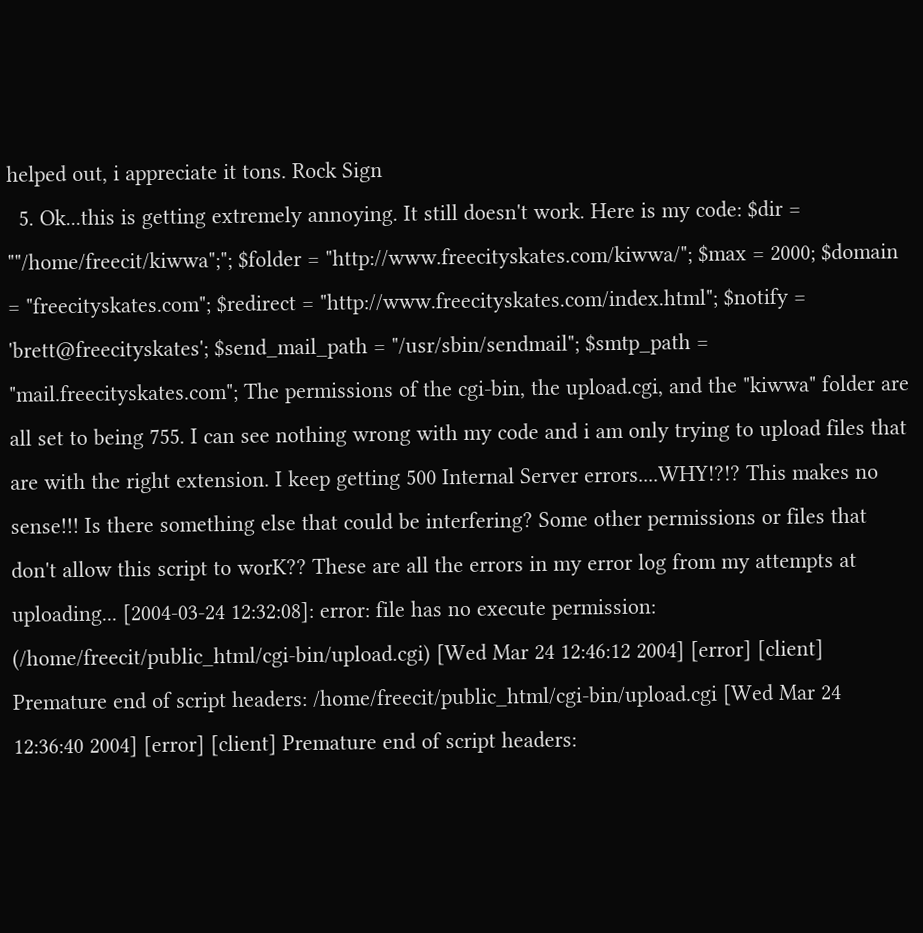helped out, i appreciate it tons. Rock Sign
  5. Ok...this is getting extremely annoying. It still doesn't work. Here is my code: $dir = ""/home/freecit/kiwwa";"; $folder = "http://www.freecityskates.com/kiwwa/"; $max = 2000; $domain = "freecityskates.com"; $redirect = "http://www.freecityskates.com/index.html"; $notify = 'brett@freecityskates'; $send_mail_path = "/usr/sbin/sendmail"; $smtp_path = "mail.freecityskates.com"; The permissions of the cgi-bin, the upload.cgi, and the "kiwwa" folder are all set to being 755. I can see nothing wrong with my code and i am only trying to upload files that are with the right extension. I keep getting 500 Internal Server errors....WHY!?!? This makes no sense!!! Is there something else that could be interfering? Some other permissions or files that don't allow this script to worK?? These are all the errors in my error log from my attempts at uploading... [2004-03-24 12:32:08]: error: file has no execute permission: (/home/freecit/public_html/cgi-bin/upload.cgi) [Wed Mar 24 12:46:12 2004] [error] [client] Premature end of script headers: /home/freecit/public_html/cgi-bin/upload.cgi [Wed Mar 24 12:36:40 2004] [error] [client] Premature end of script headers: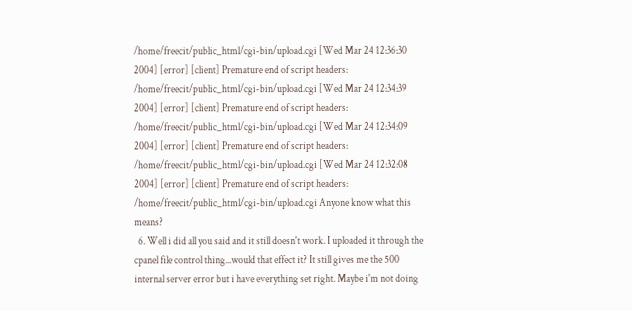/home/freecit/public_html/cgi-bin/upload.cgi [Wed Mar 24 12:36:30 2004] [error] [client] Premature end of script headers: /home/freecit/public_html/cgi-bin/upload.cgi [Wed Mar 24 12:34:39 2004] [error] [client] Premature end of script headers: /home/freecit/public_html/cgi-bin/upload.cgi [Wed Mar 24 12:34:09 2004] [error] [client] Premature end of script headers: /home/freecit/public_html/cgi-bin/upload.cgi [Wed Mar 24 12:32:08 2004] [error] [client] Premature end of script headers: /home/freecit/public_html/cgi-bin/upload.cgi Anyone know what this means?
  6. Well i did all you said and it still doesn't work. I uploaded it through the cpanel file control thing...would that effect it? It still gives me the 500 internal server error but i have everything set right. Maybe i'm not doing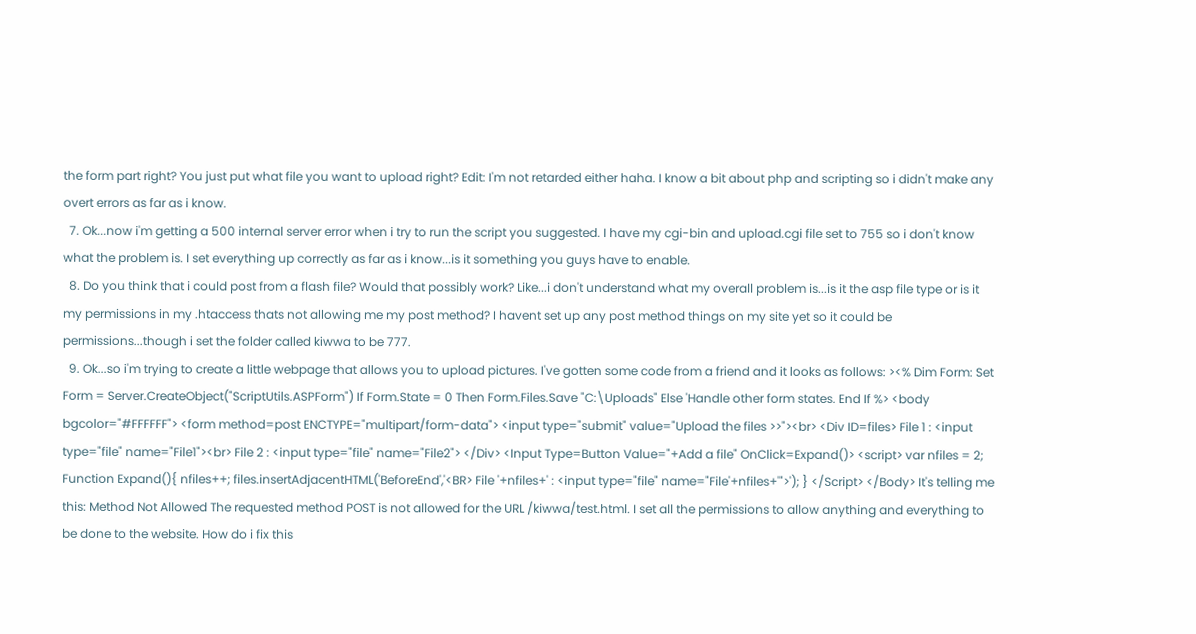the form part right? You just put what file you want to upload right? Edit: I'm not retarded either haha. I know a bit about php and scripting so i didn't make any overt errors as far as i know.
  7. Ok...now i'm getting a 500 internal server error when i try to run the script you suggested. I have my cgi-bin and upload.cgi file set to 755 so i don't know what the problem is. I set everything up correctly as far as i know...is it something you guys have to enable.
  8. Do you think that i could post from a flash file? Would that possibly work? Like...i don't understand what my overall problem is...is it the asp file type or is it my permissions in my .htaccess thats not allowing me my post method? I havent set up any post method things on my site yet so it could be permissions...though i set the folder called kiwwa to be 777.
  9. Ok...so i'm trying to create a little webpage that allows you to upload pictures. I've gotten some code from a friend and it looks as follows: ><% Dim Form: Set Form = Server.CreateObject("ScriptUtils.ASPForm") If Form.State = 0 Then Form.Files.Save "C:\Uploads" Else 'Handle other form states. End If %> <body bgcolor="#FFFFFF"> <form method=post ENCTYPE="multipart/form-data"> <input type="submit" value="Upload the files >>"><br> <Div ID=files> File 1 : <input type="file" name="File1"><br> File 2 : <input type="file" name="File2"> </Div> <Input Type=Button Value="+Add a file" OnClick=Expand()> <script> var nfiles = 2; Function Expand(){ nfiles++; files.insertAdjacentHTML('BeforeEnd','<BR> File '+nfiles+' : <input type="file" name="File'+nfiles+'">'); } </Script> </Body> It's telling me this: Method Not Allowed The requested method POST is not allowed for the URL /kiwwa/test.html. I set all the permissions to allow anything and everything to be done to the website. How do i fix this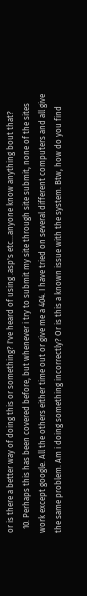or is there a better way of doing this or something? I've heard of using .asp's etc...anyone know anything bout that?
  10. Perhaps this has been covered before, but whenever i try to submit my site through site submit, none of the sites work except google. All the others either time out or give me a 404. I have tried on several different computers and all give the same problem. Am i doing something incorrectly? Or is this a known issue with the system. Btw, how do you find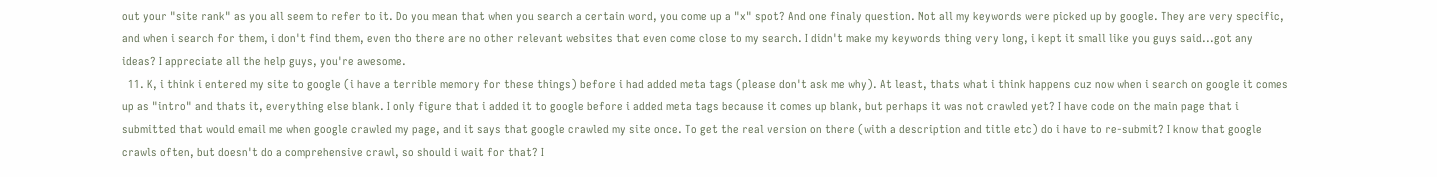out your "site rank" as you all seem to refer to it. Do you mean that when you search a certain word, you come up a "x" spot? And one finaly question. Not all my keywords were picked up by google. They are very specific, and when i search for them, i don't find them, even tho there are no other relevant websites that even come close to my search. I didn't make my keywords thing very long, i kept it small like you guys said...got any ideas? I appreciate all the help guys, you're awesome.
  11. K, i think i entered my site to google (i have a terrible memory for these things) before i had added meta tags (please don't ask me why). At least, thats what i think happens cuz now when i search on google it comes up as "intro" and thats it, everything else blank. I only figure that i added it to google before i added meta tags because it comes up blank, but perhaps it was not crawled yet? I have code on the main page that i submitted that would email me when google crawled my page, and it says that google crawled my site once. To get the real version on there (with a description and title etc) do i have to re-submit? I know that google crawls often, but doesn't do a comprehensive crawl, so should i wait for that? I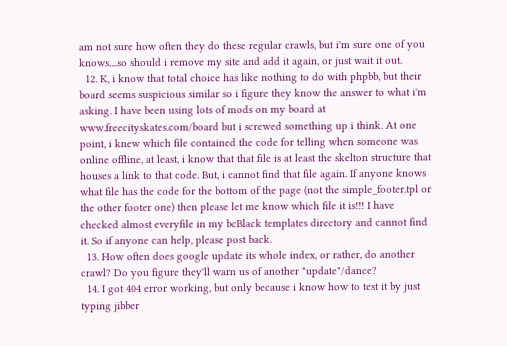am not sure how often they do these regular crawls, but i'm sure one of you knows....so should i remove my site and add it again, or just wait it out.
  12. K, i know that total choice has like nothing to do with phpbb, but their board seems suspicious similar so i figure they know the answer to what i'm asking. I have been using lots of mods on my board at www.freecityskates.com/board but i screwed something up i think. At one point, i knew which file contained the code for telling when someone was online offline, at least, i know that that file is at least the skelton structure that houses a link to that code. But, i cannot find that file again. If anyone knows what file has the code for the bottom of the page (not the simple_footer.tpl or the other footer one) then please let me know which file it is!!! I have checked almost everyfile in my bcBlack templates directory and cannot find it. So if anyone can help, please post back.
  13. How often does google update its whole index, or rather, do another crawl? Do you figure they'll warn us of another "update"/dance?
  14. I got 404 error working, but only because i know how to test it by just typing jibber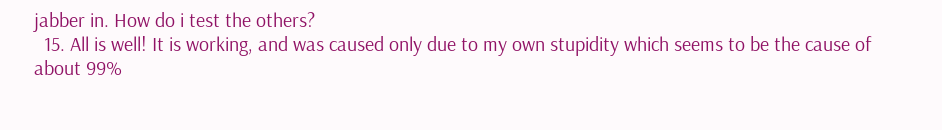jabber in. How do i test the others?
  15. All is well! It is working, and was caused only due to my own stupidity which seems to be the cause of about 99%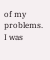of my problems. I was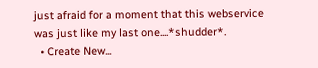just afraid for a moment that this webservice was just like my last one....*shudder*.
  • Create New...